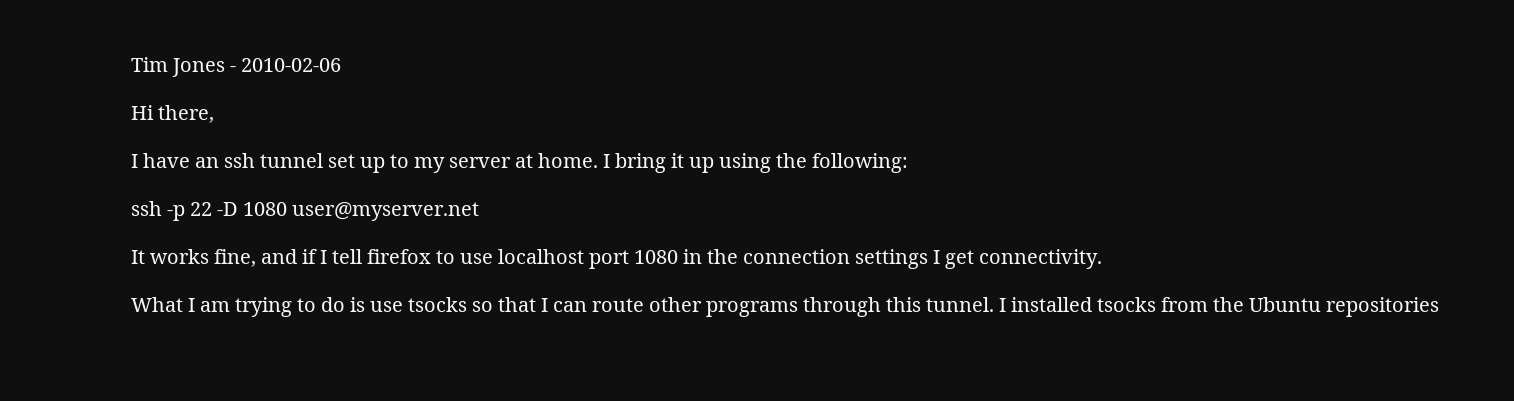Tim Jones - 2010-02-06

Hi there,

I have an ssh tunnel set up to my server at home. I bring it up using the following:

ssh -p 22 -D 1080 user@myserver.net

It works fine, and if I tell firefox to use localhost port 1080 in the connection settings I get connectivity.

What I am trying to do is use tsocks so that I can route other programs through this tunnel. I installed tsocks from the Ubuntu repositories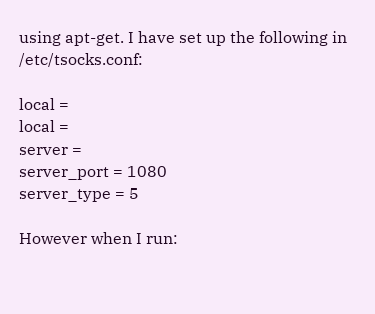using apt-get. I have set up the following in  /etc/tsocks.conf:

local =
local =
server =
server_port = 1080
server_type = 5

However when I run: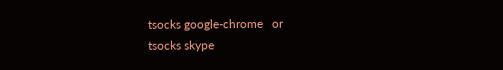tsocks google-chrome   or
tsocks skype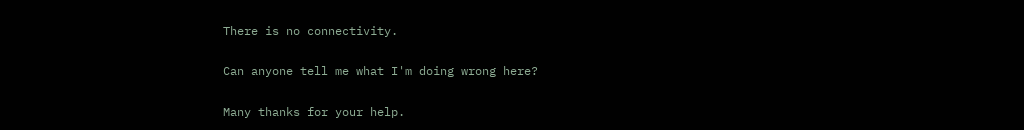There is no connectivity.

Can anyone tell me what I'm doing wrong here?

Many thanks for your help.